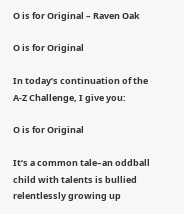O is for Original – Raven Oak

O is for Original

In today’s continuation of the A-Z Challenge, I give you:

O is for Original

It’s a common tale–an oddball child with talents is bullied relentlessly growing up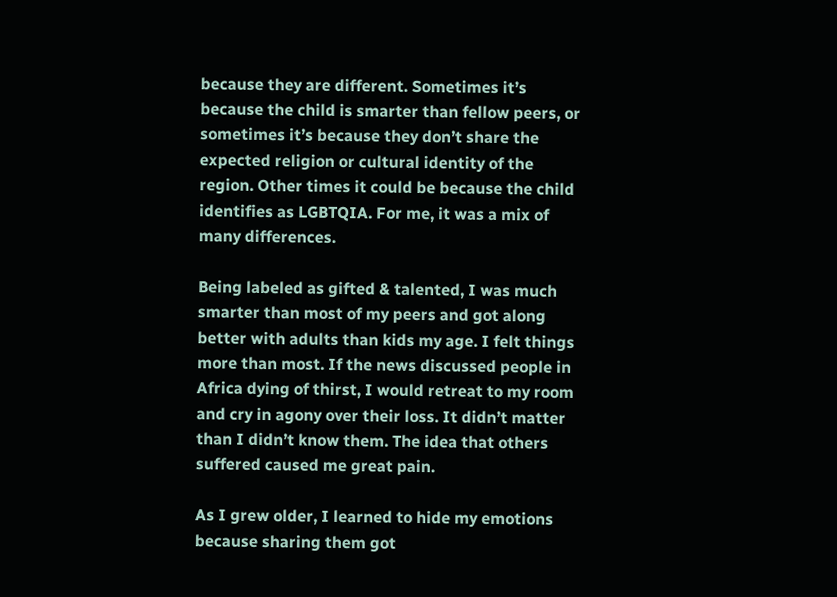because they are different. Sometimes it’s because the child is smarter than fellow peers, or sometimes it’s because they don’t share the expected religion or cultural identity of the region. Other times it could be because the child identifies as LGBTQIA. For me, it was a mix of many differences.

Being labeled as gifted & talented, I was much smarter than most of my peers and got along better with adults than kids my age. I felt things more than most. If the news discussed people in Africa dying of thirst, I would retreat to my room and cry in agony over their loss. It didn’t matter than I didn’t know them. The idea that others suffered caused me great pain.

As I grew older, I learned to hide my emotions because sharing them got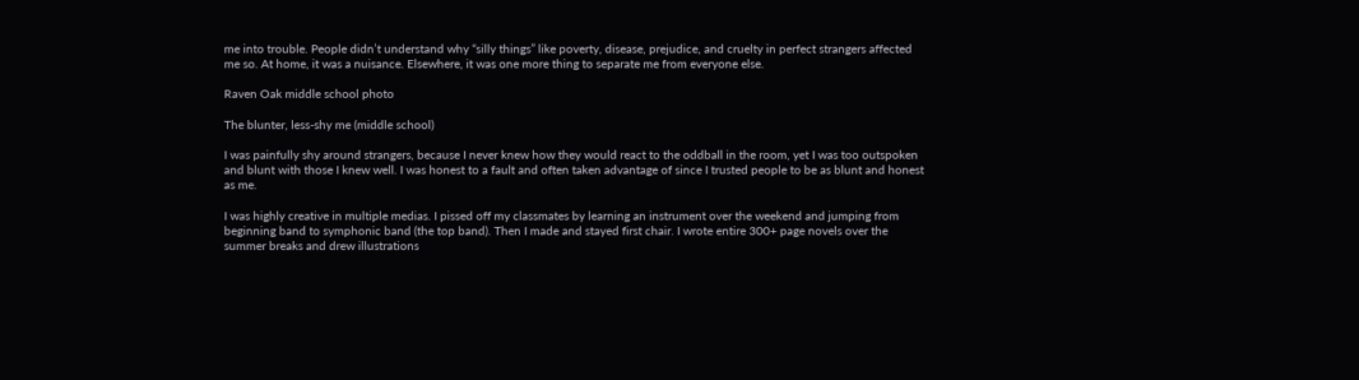me into trouble. People didn’t understand why “silly things” like poverty, disease, prejudice, and cruelty in perfect strangers affected me so. At home, it was a nuisance. Elsewhere, it was one more thing to separate me from everyone else.

Raven Oak middle school photo

The blunter, less-shy me (middle school)

I was painfully shy around strangers, because I never knew how they would react to the oddball in the room, yet I was too outspoken and blunt with those I knew well. I was honest to a fault and often taken advantage of since I trusted people to be as blunt and honest as me.

I was highly creative in multiple medias. I pissed off my classmates by learning an instrument over the weekend and jumping from beginning band to symphonic band (the top band). Then I made and stayed first chair. I wrote entire 300+ page novels over the summer breaks and drew illustrations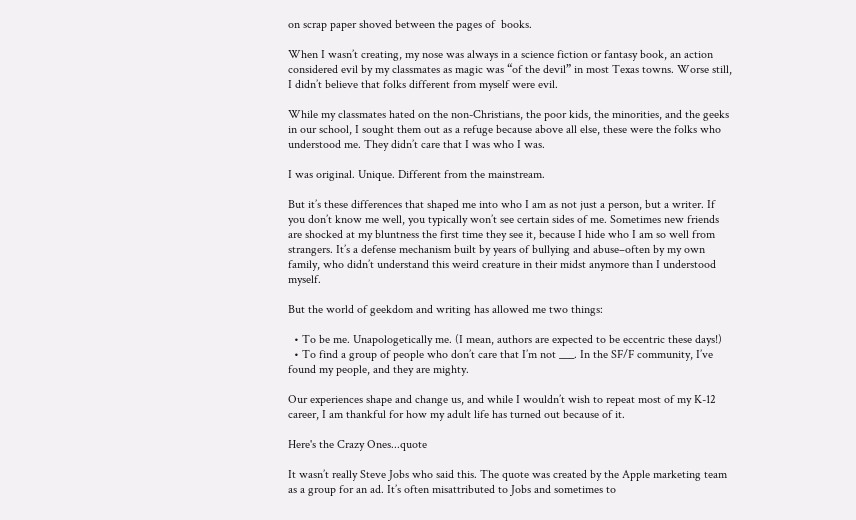on scrap paper shoved between the pages of  books.

When I wasn’t creating, my nose was always in a science fiction or fantasy book, an action considered evil by my classmates as magic was “of the devil” in most Texas towns. Worse still, I didn’t believe that folks different from myself were evil.

While my classmates hated on the non-Christians, the poor kids, the minorities, and the geeks in our school, I sought them out as a refuge because above all else, these were the folks who understood me. They didn’t care that I was who I was.

I was original. Unique. Different from the mainstream.

But it’s these differences that shaped me into who I am as not just a person, but a writer. If you don’t know me well, you typically won’t see certain sides of me. Sometimes new friends are shocked at my bluntness the first time they see it, because I hide who I am so well from strangers. It’s a defense mechanism built by years of bullying and abuse–often by my own family, who didn’t understand this weird creature in their midst anymore than I understood myself.

But the world of geekdom and writing has allowed me two things:

  • To be me. Unapologetically me. (I mean, authors are expected to be eccentric these days!)
  • To find a group of people who don’t care that I’m not ___. In the SF/F community, I’ve found my people, and they are mighty.

Our experiences shape and change us, and while I wouldn’t wish to repeat most of my K-12 career, I am thankful for how my adult life has turned out because of it.

Here's the Crazy Ones...quote

It wasn’t really Steve Jobs who said this. The quote was created by the Apple marketing team as a group for an ad. It’s often misattributed to Jobs and sometimes to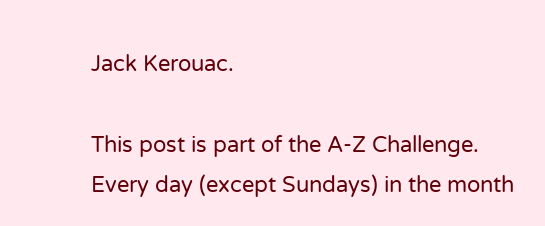Jack Kerouac.

This post is part of the A-Z Challenge. Every day (except Sundays) in the month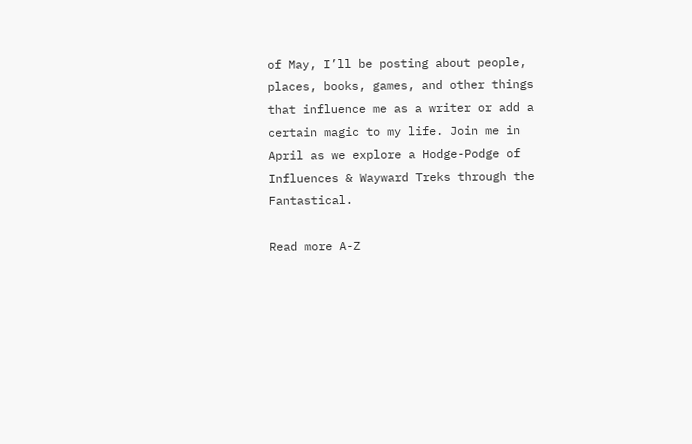of May, I’ll be posting about people, places, books, games, and other things that influence me as a writer or add a certain magic to my life. Join me in April as we explore a Hodge-Podge of Influences & Wayward Treks through the Fantastical.

Read more A-Z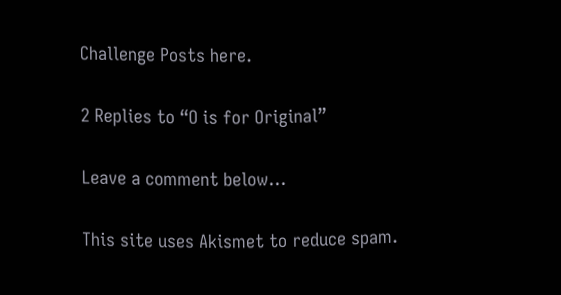Challenge Posts here.

2 Replies to “O is for Original”

Leave a comment below...

This site uses Akismet to reduce spam.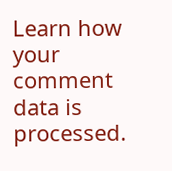Learn how your comment data is processed.